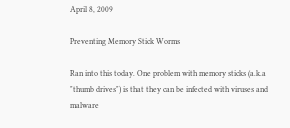April 8, 2009

Preventing Memory Stick Worms

Ran into this today. One problem with memory sticks (a.k.a "thumb drives") is that they can be infected with viruses and malware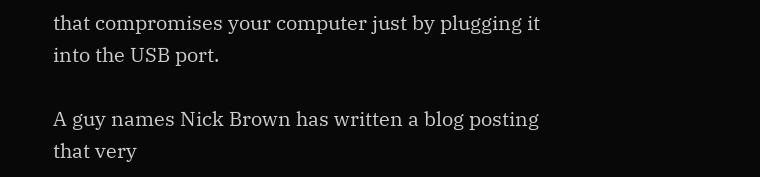that compromises your computer just by plugging it into the USB port.

A guy names Nick Brown has written a blog posting that very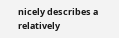nicely describes a relatively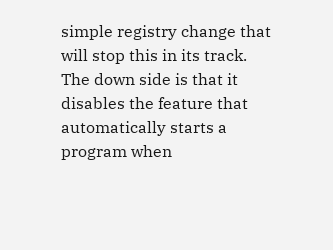simple registry change that will stop this in its track. The down side is that it disables the feature that automatically starts a program when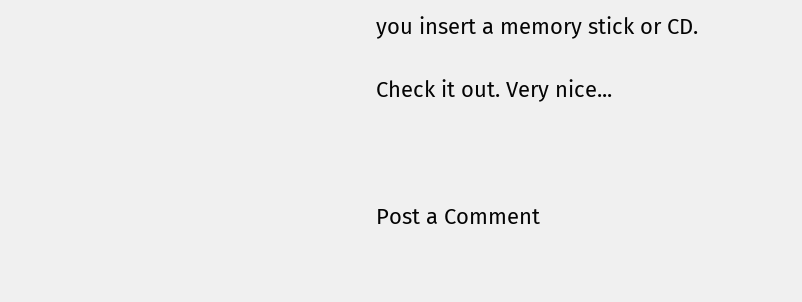you insert a memory stick or CD.

Check it out. Very nice...



Post a Comment